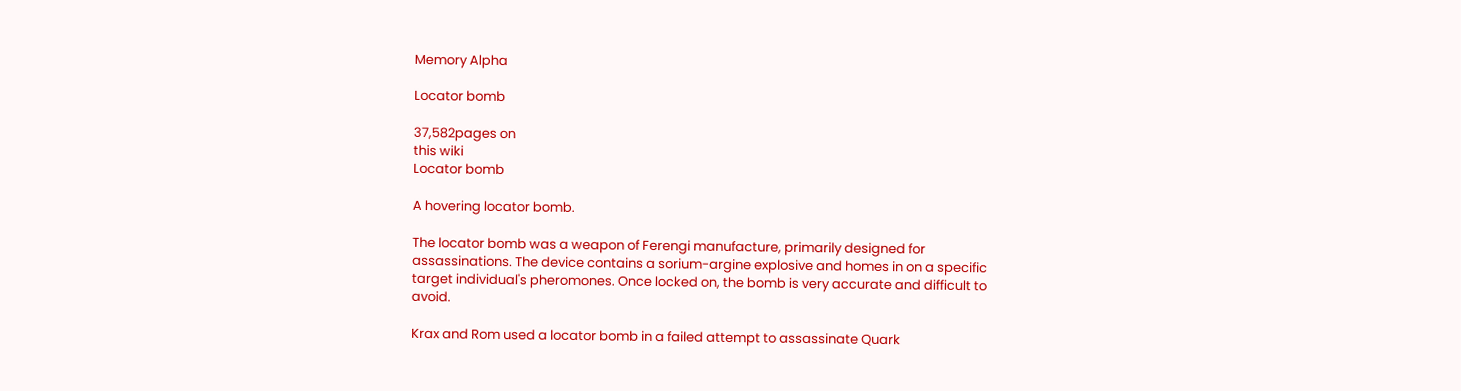Memory Alpha

Locator bomb

37,582pages on
this wiki
Locator bomb

A hovering locator bomb.

The locator bomb was a weapon of Ferengi manufacture, primarily designed for assassinations. The device contains a sorium-argine explosive and homes in on a specific target individual's pheromones. Once locked on, the bomb is very accurate and difficult to avoid.

Krax and Rom used a locator bomb in a failed attempt to assassinate Quark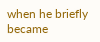when he briefly became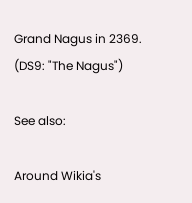Grand Nagus in 2369. (DS9: "The Nagus")

See also:

Around Wikia's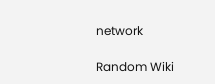network

Random Wiki